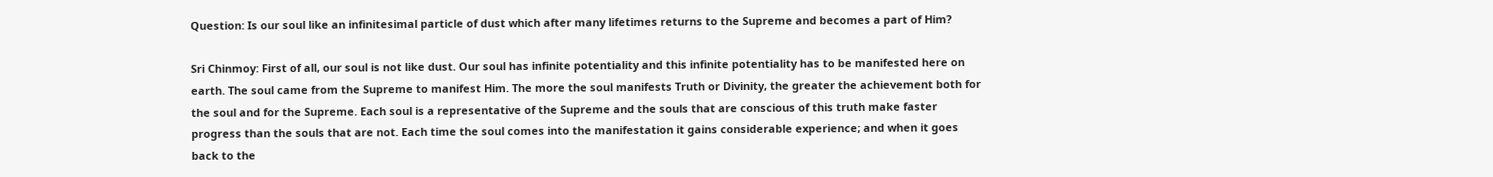Question: Is our soul like an infinitesimal particle of dust which after many lifetimes returns to the Supreme and becomes a part of Him?

Sri Chinmoy: First of all, our soul is not like dust. Our soul has infinite potentiality and this infinite potentiality has to be manifested here on earth. The soul came from the Supreme to manifest Him. The more the soul manifests Truth or Divinity, the greater the achievement both for the soul and for the Supreme. Each soul is a representative of the Supreme and the souls that are conscious of this truth make faster progress than the souls that are not. Each time the soul comes into the manifestation it gains considerable experience; and when it goes back to the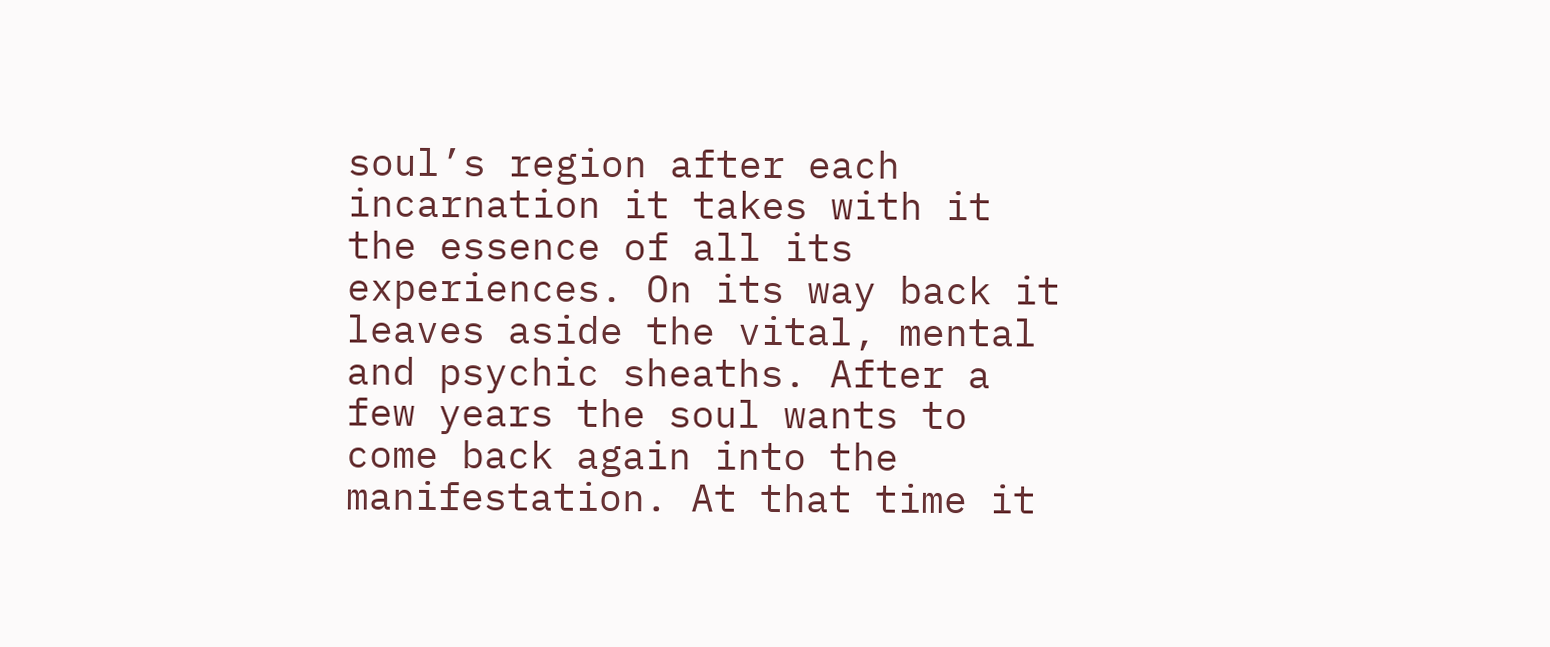soul’s region after each incarnation it takes with it the essence of all its experiences. On its way back it leaves aside the vital, mental and psychic sheaths. After a few years the soul wants to come back again into the manifestation. At that time it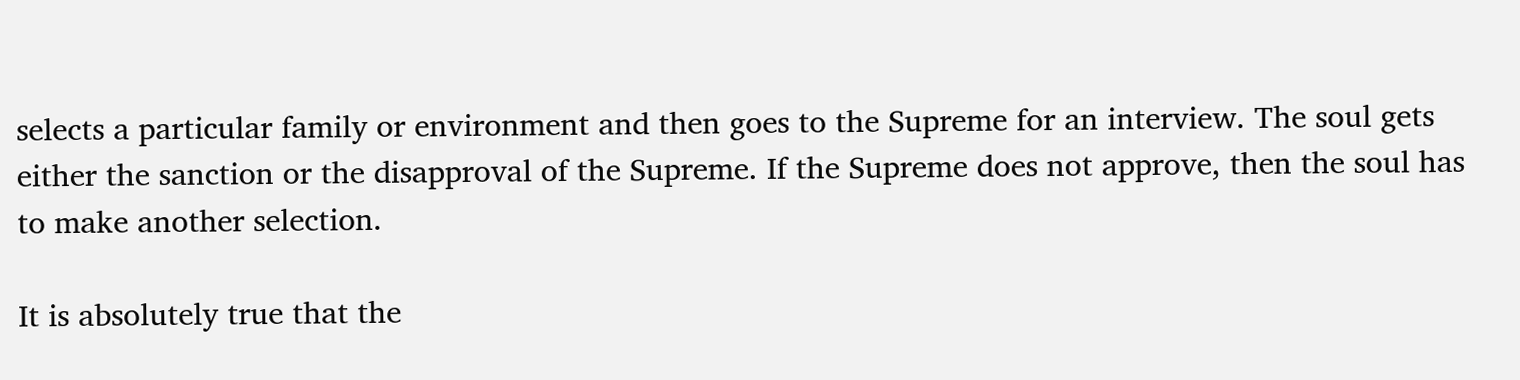selects a particular family or environment and then goes to the Supreme for an interview. The soul gets either the sanction or the disapproval of the Supreme. If the Supreme does not approve, then the soul has to make another selection.

It is absolutely true that the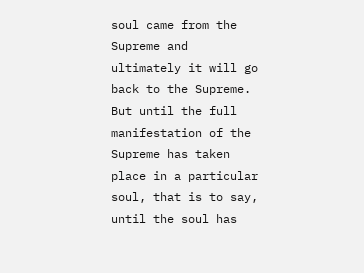soul came from the Supreme and ultimately it will go back to the Supreme. But until the full manifestation of the Supreme has taken place in a particular soul, that is to say, until the soul has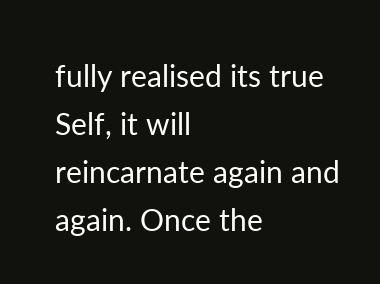fully realised its true Self, it will reincarnate again and again. Once the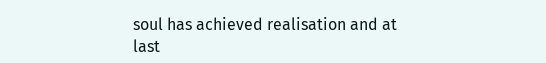soul has achieved realisation and at last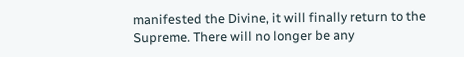manifested the Divine, it will finally return to the Supreme. There will no longer be any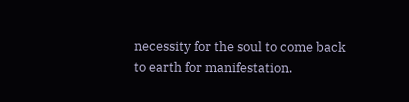necessity for the soul to come back to earth for manifestation.